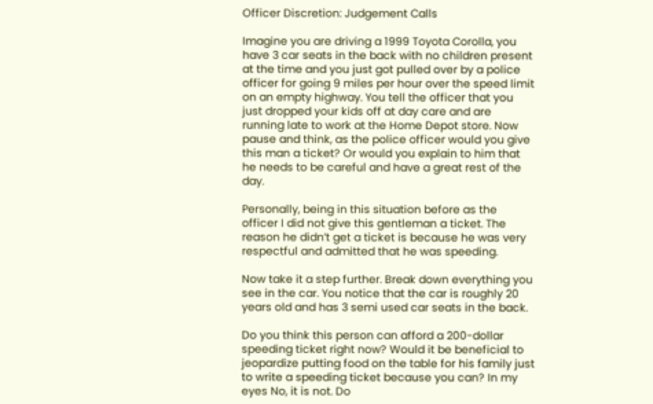Officer Discretion: Judgement Calls

Imagine you are driving a 1999 Toyota Corolla, you have 3 car seats in the back with no children present at the time and you just got pulled over by a police officer for going 9 miles per hour over the speed limit on an empty highway. You tell the officer that you just dropped your kids off at day care and are running late to work at the Home Depot store. Now pause and think, as the police officer would you give this man a ticket? Or would you explain to him that he needs to be careful and have a great rest of the day.

Personally, being in this situation before as the officer I did not give this gentleman a ticket. The reason he didn’t get a ticket is because he was very respectful and admitted that he was speeding.

Now take it a step further. Break down everything you see in the car. You notice that the car is roughly 20 years old and has 3 semi used car seats in the back.

Do you think this person can afford a 200-dollar speeding ticket right now? Would it be beneficial to jeopardize putting food on the table for his family just to write a speeding ticket because you can? In my eyes No, it is not. Do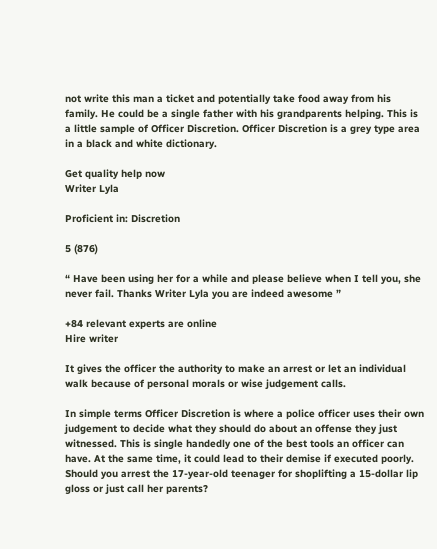not write this man a ticket and potentially take food away from his family. He could be a single father with his grandparents helping. This is a little sample of Officer Discretion. Officer Discretion is a grey type area in a black and white dictionary.

Get quality help now
Writer Lyla

Proficient in: Discretion

5 (876)

“ Have been using her for a while and please believe when I tell you, she never fail. Thanks Writer Lyla you are indeed awesome ”

+84 relevant experts are online
Hire writer

It gives the officer the authority to make an arrest or let an individual walk because of personal morals or wise judgement calls.

In simple terms Officer Discretion is where a police officer uses their own judgement to decide what they should do about an offense they just witnessed. This is single handedly one of the best tools an officer can have. At the same time, it could lead to their demise if executed poorly. Should you arrest the 17-year-old teenager for shoplifting a 15-dollar lip gloss or just call her parents?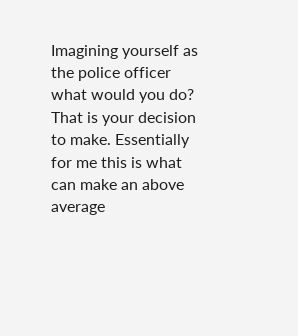Imagining yourself as the police officer what would you do? That is your decision to make. Essentially for me this is what can make an above average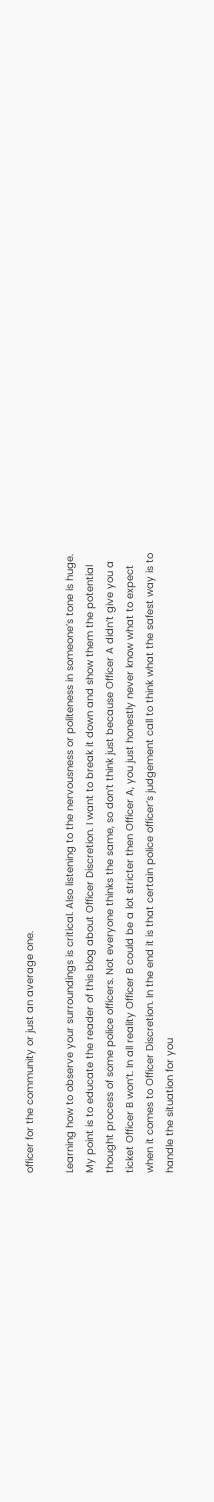officer for the community or just an average one.

Learning how to observe your surroundings is critical. Also listening to the nervousness or politeness in someone’s tone is huge. My point is to educate the reader of this blog about Officer Discretion. I want to break it down and show them the potential thought process of some police officers. Not everyone thinks the same, so don’t think just because Officer A didn’t give you a ticket Officer B won’t. In all reality Officer B could be a lot stricter then Officer A, you just honestly never know what to expect when it comes to Officer Discretion. In the end it is that certain police officer’s judgement call to think what the safest way is to handle the situation for you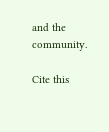and the community.

Cite this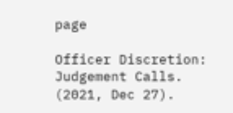page

Officer Discretion: Judgement Calls. (2021, Dec 27).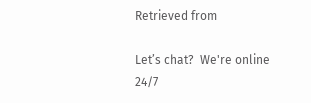Retrieved from

Let’s chat?  We're online 24/7